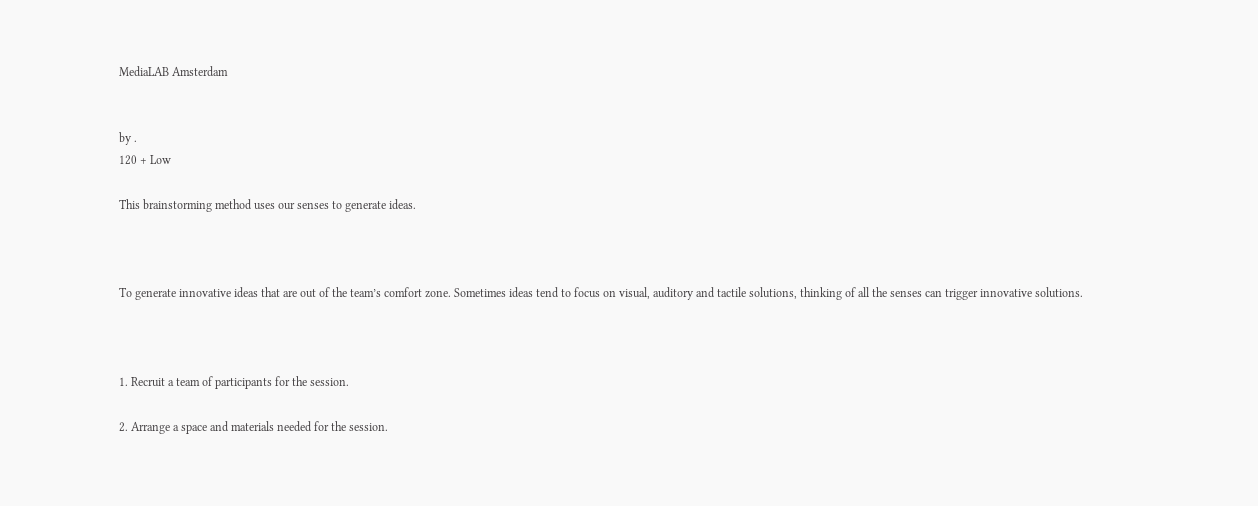MediaLAB Amsterdam


by .
120 + Low

This brainstorming method uses our senses to generate ideas.



To generate innovative ideas that are out of the team’s comfort zone. Sometimes ideas tend to focus on visual, auditory and tactile solutions, thinking of all the senses can trigger innovative solutions.



1. Recruit a team of participants for the session.

2. Arrange a space and materials needed for the session.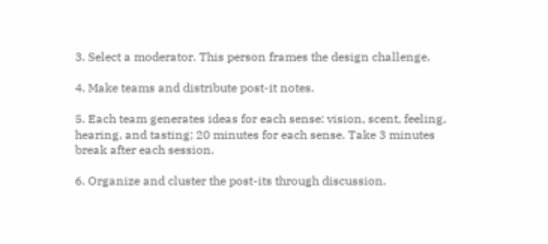3. Select a moderator. This person frames the design challenge.

4. Make teams and distribute post-it notes.

5. Each team generates ideas for each sense: vision, scent, feeling, hearing, and tasting; 20 minutes for each sense. Take 3 minutes break after each session.

6. Organize and cluster the post-its through discussion.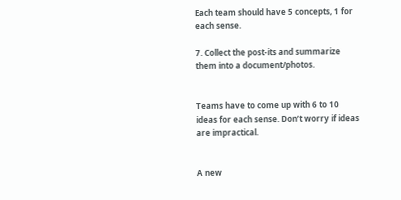Each team should have 5 concepts, 1 for each sense.

7. Collect the post-its and summarize them into a document/photos.


Teams have to come up with 6 to 10 ideas for each sense. Don’t worry if ideas are impractical.


A new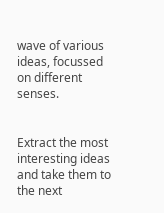wave of various ideas, focussed on different senses.


Extract the most interesting ideas and take them to the next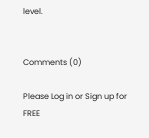level.


Comments (0)

Please Log in or Sign up for FREE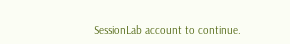SessionLab account to continue.